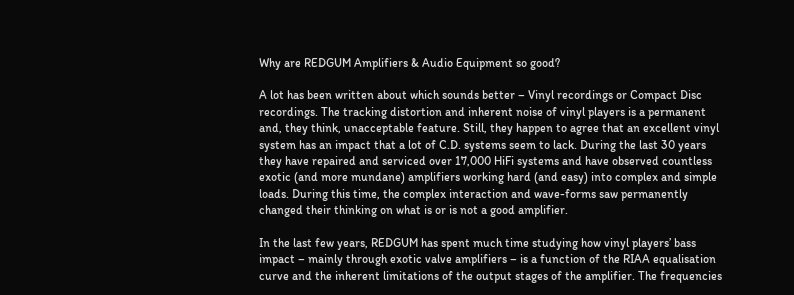Why are REDGUM Amplifiers & Audio Equipment so good?

A lot has been written about which sounds better – Vinyl recordings or Compact Disc recordings. The tracking distortion and inherent noise of vinyl players is a permanent and, they think, unacceptable feature. Still, they happen to agree that an excellent vinyl system has an impact that a lot of C.D. systems seem to lack. During the last 30 years they have repaired and serviced over 17,000 HiFi systems and have observed countless exotic (and more mundane) amplifiers working hard (and easy) into complex and simple loads. During this time, the complex interaction and wave-forms saw permanently changed their thinking on what is or is not a good amplifier.

In the last few years, REDGUM has spent much time studying how vinyl players’ bass impact – mainly through exotic valve amplifiers – is a function of the RIAA equalisation curve and the inherent limitations of the output stages of the amplifier. The frequencies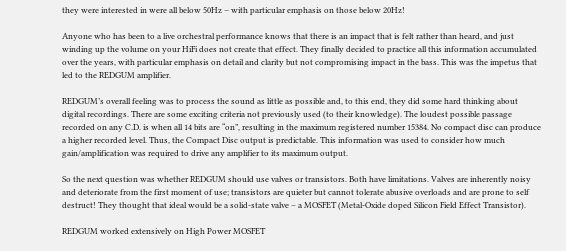they were interested in were all below 50Hz – with particular emphasis on those below 20Hz!

Anyone who has been to a live orchestral performance knows that there is an impact that is felt rather than heard, and just winding up the volume on your HiFi does not create that effect. They finally decided to practice all this information accumulated over the years, with particular emphasis on detail and clarity but not compromising impact in the bass. This was the impetus that led to the REDGUM amplifier.

REDGUM’s overall feeling was to process the sound as little as possible and, to this end, they did some hard thinking about digital recordings. There are some exciting criteria not previously used (to their knowledge). The loudest possible passage recorded on any C.D. is when all 14 bits are “on”, resulting in the maximum registered number 15384. No compact disc can produce a higher recorded level. Thus, the Compact Disc output is predictable. This information was used to consider how much gain/amplification was required to drive any amplifier to its maximum output.

So the next question was whether REDGUM should use valves or transistors. Both have limitations. Valves are inherently noisy and deteriorate from the first moment of use; transistors are quieter but cannot tolerate abusive overloads and are prone to self destruct! They thought that ideal would be a solid-state valve – a MOSFET (Metal-Oxide doped Silicon Field Effect Transistor).

REDGUM worked extensively on High Power MOSFET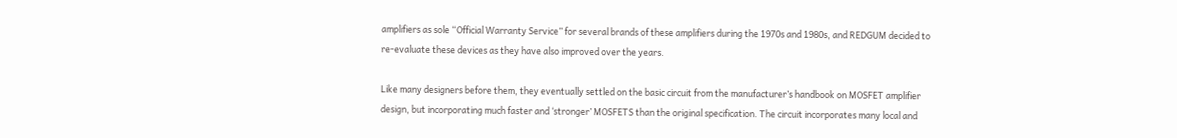amplifiers as sole “Official Warranty Service” for several brands of these amplifiers during the 1970s and 1980s, and REDGUM decided to re-evaluate these devices as they have also improved over the years.

Like many designers before them, they eventually settled on the basic circuit from the manufacturer’s handbook on MOSFET amplifier design, but incorporating much faster and ‘stronger’ MOSFETS than the original specification. The circuit incorporates many local and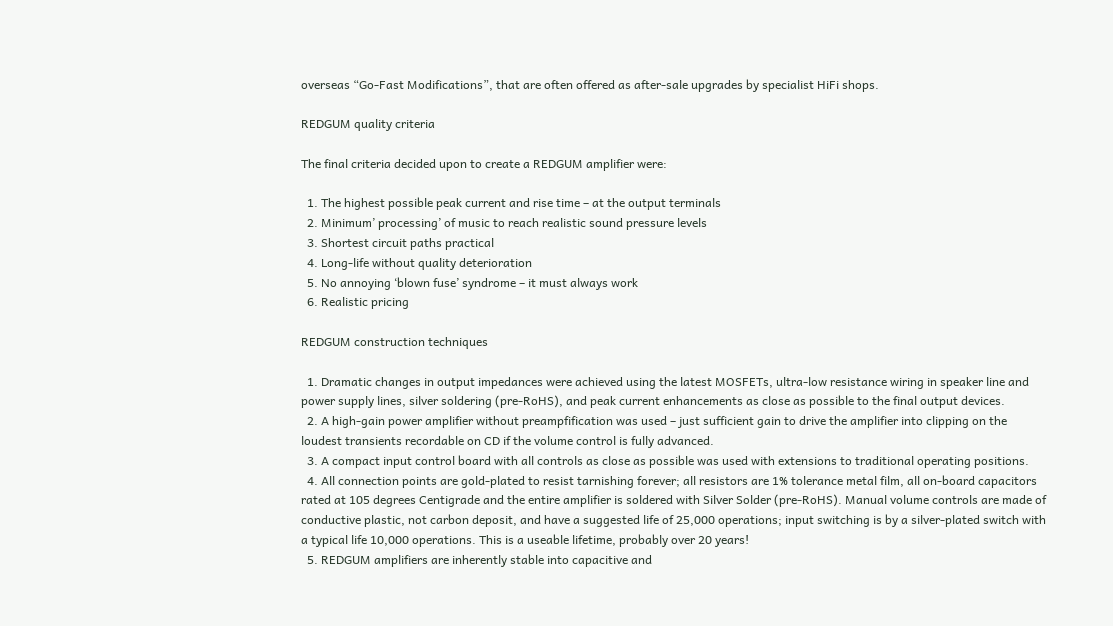overseas “Go-Fast Modifications”, that are often offered as after-sale upgrades by specialist HiFi shops.

REDGUM quality criteria

The final criteria decided upon to create a REDGUM amplifier were:

  1. The highest possible peak current and rise time – at the output terminals
  2. Minimum’ processing’ of music to reach realistic sound pressure levels
  3. Shortest circuit paths practical
  4. Long-life without quality deterioration
  5. No annoying ‘blown fuse’ syndrome – it must always work
  6. Realistic pricing

REDGUM construction techniques

  1. Dramatic changes in output impedances were achieved using the latest MOSFETs, ultra-low resistance wiring in speaker line and power supply lines, silver soldering (pre-RoHS), and peak current enhancements as close as possible to the final output devices.
  2. A high-gain power amplifier without preampfification was used – just sufficient gain to drive the amplifier into clipping on the loudest transients recordable on CD if the volume control is fully advanced.
  3. A compact input control board with all controls as close as possible was used with extensions to traditional operating positions.
  4. All connection points are gold-plated to resist tarnishing forever; all resistors are 1% tolerance metal film, all on-board capacitors rated at 105 degrees Centigrade and the entire amplifier is soldered with Silver Solder (pre-RoHS). Manual volume controls are made of conductive plastic, not carbon deposit, and have a suggested life of 25,000 operations; input switching is by a silver-plated switch with a typical life 10,000 operations. This is a useable lifetime, probably over 20 years!
  5. REDGUM amplifiers are inherently stable into capacitive and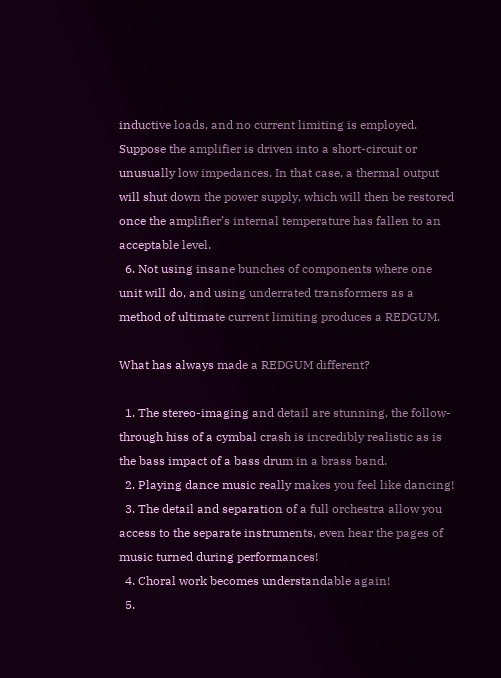inductive loads, and no current limiting is employed. Suppose the amplifier is driven into a short-circuit or unusually low impedances. In that case, a thermal output will shut down the power supply, which will then be restored once the amplifier’s internal temperature has fallen to an acceptable level.
  6. Not using insane bunches of components where one unit will do, and using underrated transformers as a method of ultimate current limiting produces a REDGUM.

What has always made a REDGUM different?

  1. The stereo-imaging and detail are stunning, the follow-through hiss of a cymbal crash is incredibly realistic as is the bass impact of a bass drum in a brass band.
  2. Playing dance music really makes you feel like dancing!
  3. The detail and separation of a full orchestra allow you access to the separate instruments, even hear the pages of music turned during performances!
  4. Choral work becomes understandable again!
  5.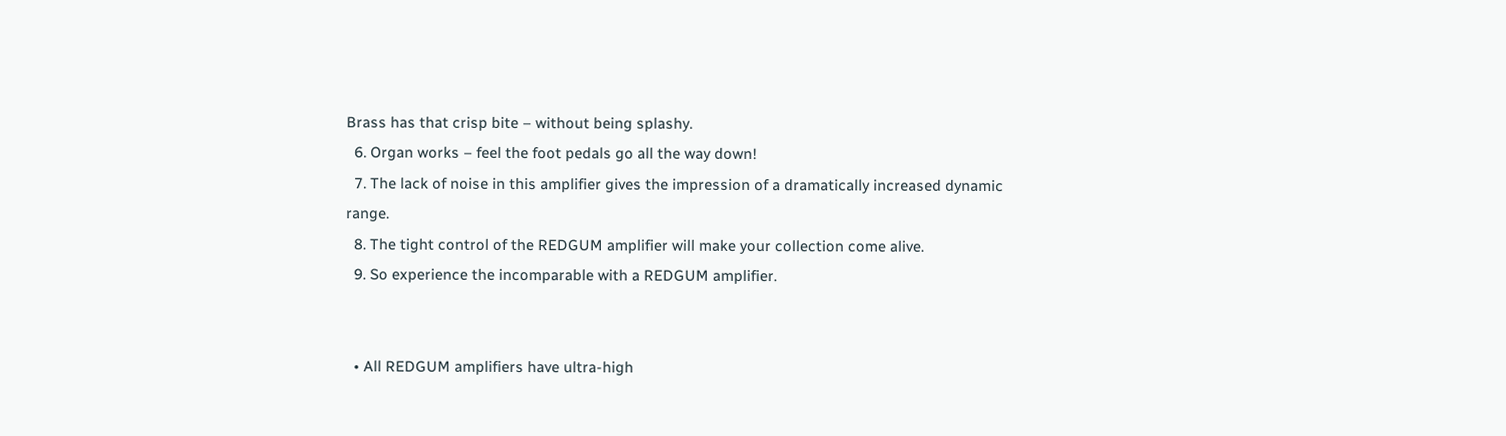Brass has that crisp bite – without being splashy.
  6. Organ works – feel the foot pedals go all the way down!
  7. The lack of noise in this amplifier gives the impression of a dramatically increased dynamic range.
  8. The tight control of the REDGUM amplifier will make your collection come alive.
  9. So experience the incomparable with a REDGUM amplifier.


  • All REDGUM amplifiers have ultra-high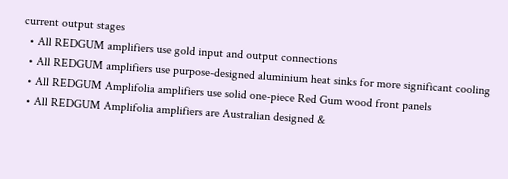current output stages
  • All REDGUM amplifiers use gold input and output connections
  • All REDGUM amplifiers use purpose-designed aluminium heat sinks for more significant cooling
  • All REDGUM Amplifolia amplifiers use solid one-piece Red Gum wood front panels
  • All REDGUM Amplifolia amplifiers are Australian designed &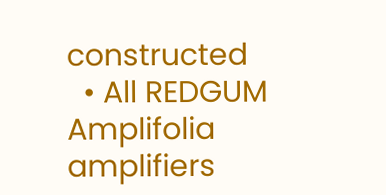constructed
  • All REDGUM Amplifolia amplifiers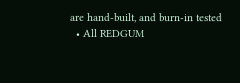are hand-built, and burn-in tested
  • All REDGUM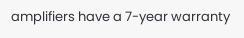amplifiers have a 7-year warranty